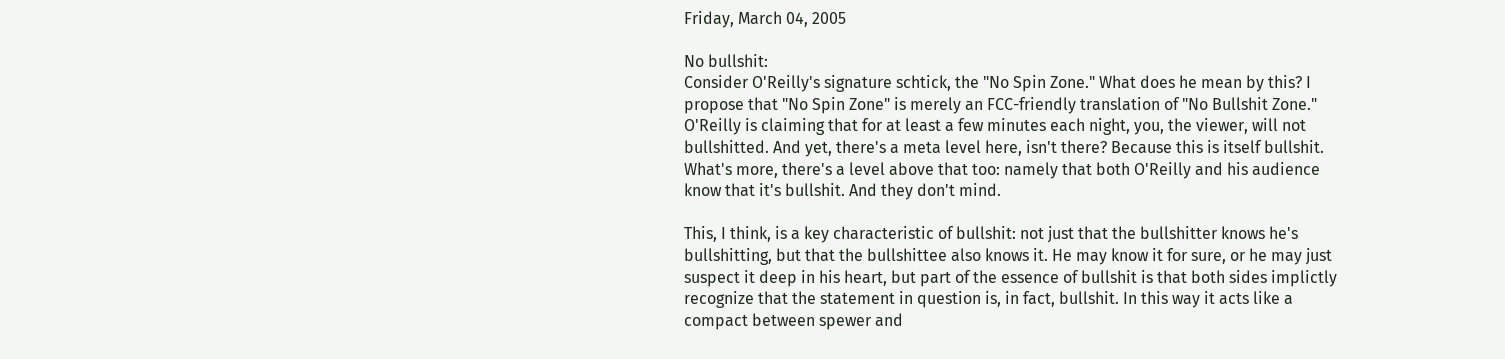Friday, March 04, 2005

No bullshit:
Consider O'Reilly's signature schtick, the "No Spin Zone." What does he mean by this? I propose that "No Spin Zone" is merely an FCC-friendly translation of "No Bullshit Zone." O'Reilly is claiming that for at least a few minutes each night, you, the viewer, will not bullshitted. And yet, there's a meta level here, isn't there? Because this is itself bullshit. What's more, there's a level above that too: namely that both O'Reilly and his audience know that it's bullshit. And they don't mind.

This, I think, is a key characteristic of bullshit: not just that the bullshitter knows he's bullshitting, but that the bullshittee also knows it. He may know it for sure, or he may just suspect it deep in his heart, but part of the essence of bullshit is that both sides implictly recognize that the statement in question is, in fact, bullshit. In this way it acts like a compact between spewer and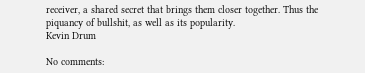receiver, a shared secret that brings them closer together. Thus the piquancy of bullshit, as well as its popularity.
Kevin Drum

No comments: